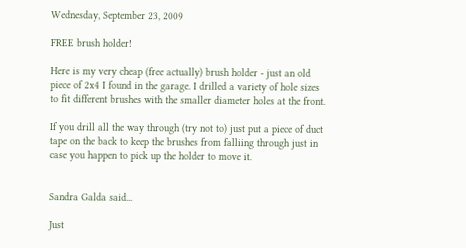Wednesday, September 23, 2009

FREE brush holder!

Here is my very cheap (free actually) brush holder - just an old piece of 2x4 I found in the garage. I drilled a variety of hole sizes to fit different brushes with the smaller diameter holes at the front.

If you drill all the way through (try not to) just put a piece of duct tape on the back to keep the brushes from falliing through just in case you happen to pick up the holder to move it.


Sandra Galda said...

Just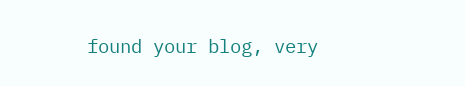found your blog, very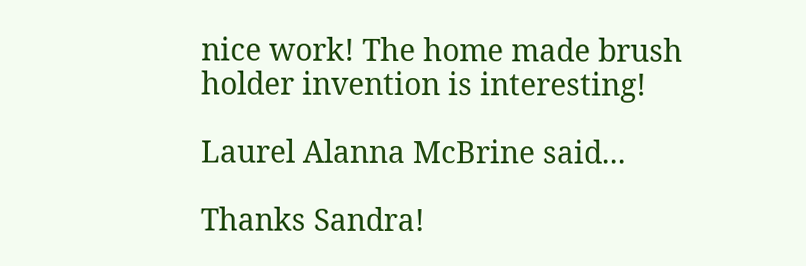nice work! The home made brush holder invention is interesting!

Laurel Alanna McBrine said...

Thanks Sandra!